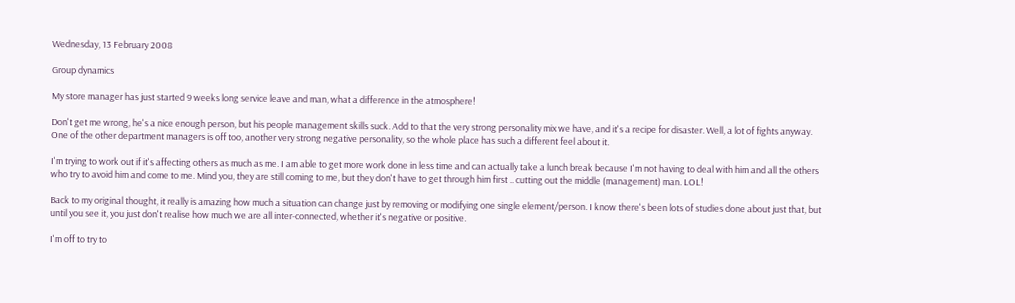Wednesday, 13 February 2008

Group dynamics

My store manager has just started 9 weeks long service leave and man, what a difference in the atmosphere!

Don't get me wrong, he's a nice enough person, but his people management skills suck. Add to that the very strong personality mix we have, and it's a recipe for disaster. Well, a lot of fights anyway. One of the other department managers is off too, another very strong negative personality, so the whole place has such a different feel about it.

I'm trying to work out if it's affecting others as much as me. I am able to get more work done in less time and can actually take a lunch break because I'm not having to deal with him and all the others who try to avoid him and come to me. Mind you, they are still coming to me, but they don't have to get through him first .. cutting out the middle (management) man. LOL!

Back to my original thought, it really is amazing how much a situation can change just by removing or modifying one single element/person. I know there's been lots of studies done about just that, but until you see it, you just don't realise how much we are all inter-connected, whether it's negative or positive.

I'm off to try to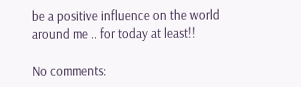be a positive influence on the world around me .. for today at least!!

No comments: